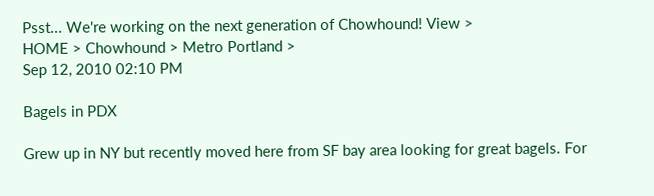Psst... We're working on the next generation of Chowhound! View >
HOME > Chowhound > Metro Portland >
Sep 12, 2010 02:10 PM

Bagels in PDX

Grew up in NY but recently moved here from SF bay area looking for great bagels. For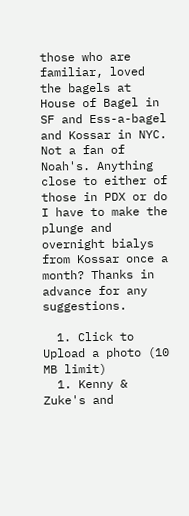those who are familiar, loved the bagels at House of Bagel in SF and Ess-a-bagel and Kossar in NYC. Not a fan of Noah's. Anything close to either of those in PDX or do I have to make the plunge and overnight bialys from Kossar once a month? Thanks in advance for any suggestions.

  1. Click to Upload a photo (10 MB limit)
  1. Kenny & Zuke's and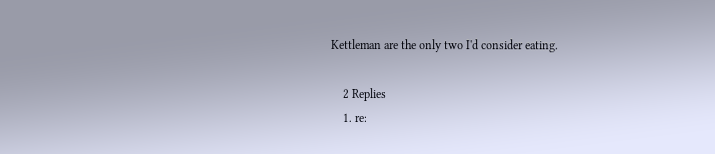Kettleman are the only two I'd consider eating.

    2 Replies
    1. re: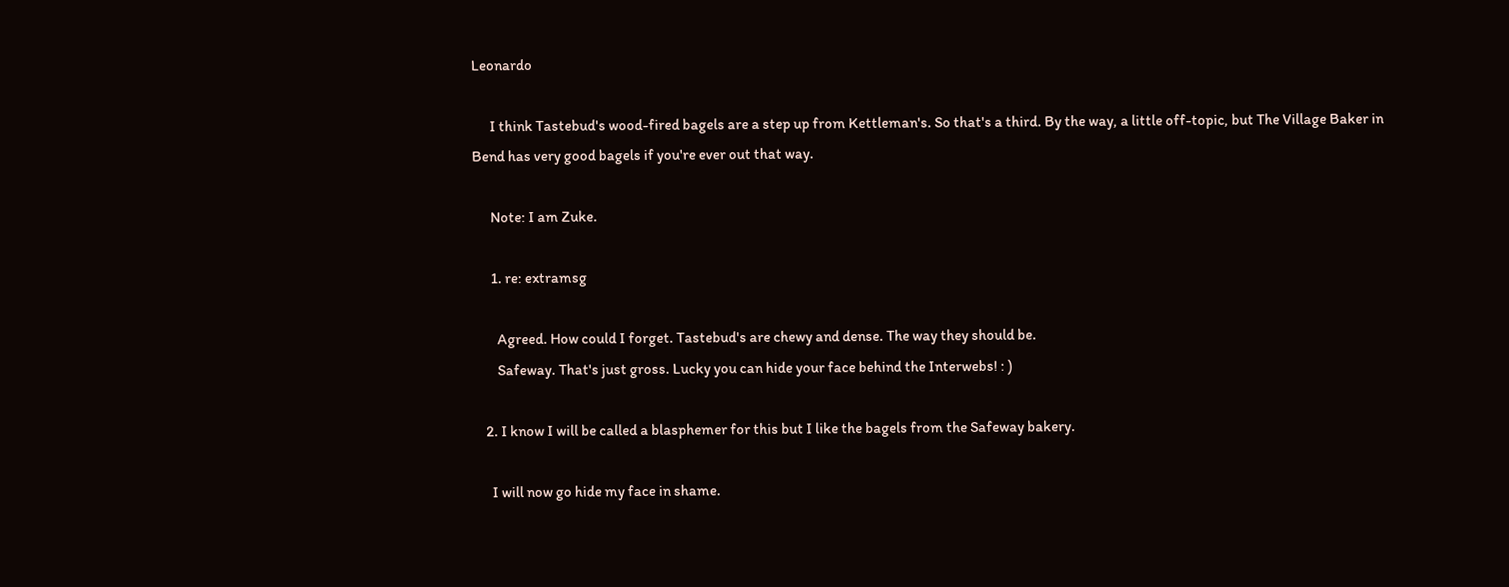Leonardo

      I think Tastebud's wood-fired bagels are a step up from Kettleman's. So that's a third. By the way, a little off-topic, but The Village Baker in Bend has very good bagels if you're ever out that way.

      Note: I am Zuke.

      1. re: extramsg

        Agreed. How could I forget. Tastebud's are chewy and dense. The way they should be.
        Safeway. That's just gross. Lucky you can hide your face behind the Interwebs! : )

    2. I know I will be called a blasphemer for this but I like the bagels from the Safeway bakery.

      I will now go hide my face in shame.